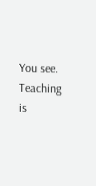You see. Teaching is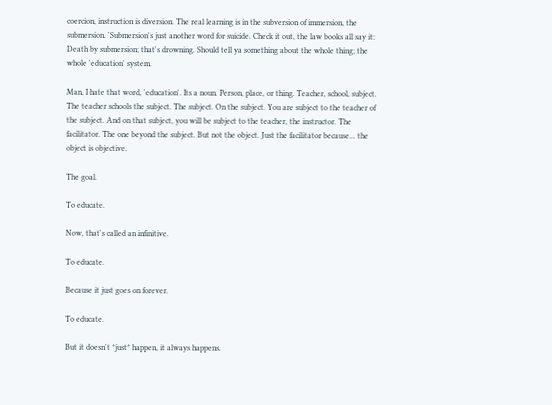coercion, instruction is diversion. The real learning is in the subversion of immersion, the submersion. 'Submersion's just another word for suicide. Check it out, the law books all say it: Death by submersion; that's drowning. Should tell ya something about the whole thing; the whole 'education' system.

Man, I hate that word, 'education'. Its a noun. Person, place, or thing. Teacher, school, subject. The teacher schools the subject. The subject. On the subject. You are subject to the teacher of the subject. And on that subject, you will be subject to the teacher, the instructor. The facilitator. The one beyond the subject. But not the object. Just the facilitator because... the object is objective.

The goal.

To educate.

Now, that's called an infinitive.

To educate.

Because it just goes on forever.

To educate.

But it doesn't *just* happen, it always happens.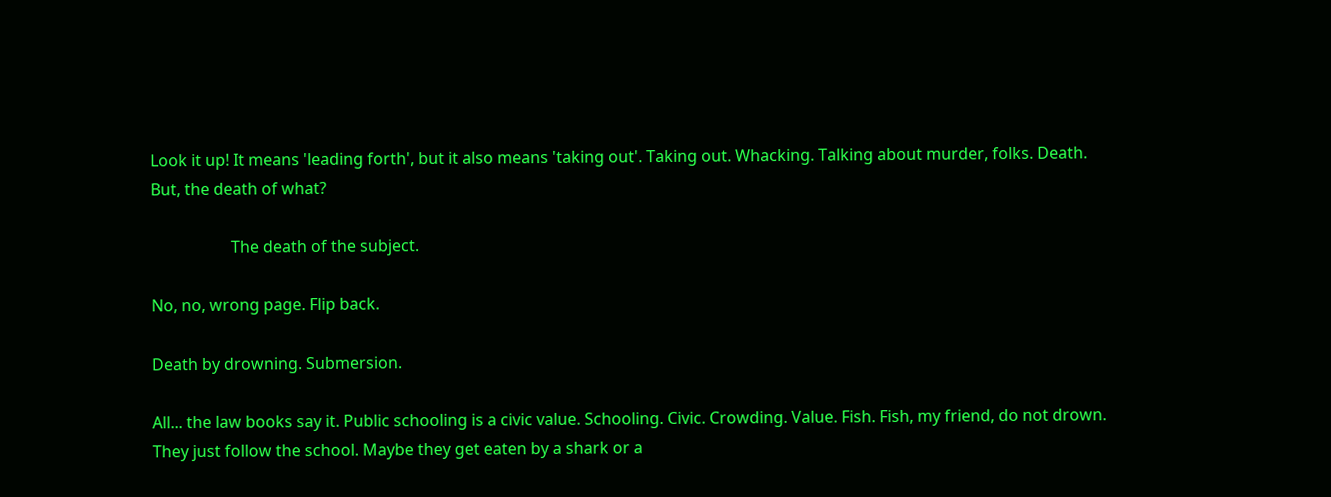Look it up! It means 'leading forth', but it also means 'taking out'. Taking out. Whacking. Talking about murder, folks. Death. But, the death of what?

                    The death of the subject.

No, no, wrong page. Flip back.

Death by drowning. Submersion.

All... the law books say it. Public schooling is a civic value. Schooling. Civic. Crowding. Value. Fish. Fish, my friend, do not drown. They just follow the school. Maybe they get eaten by a shark or a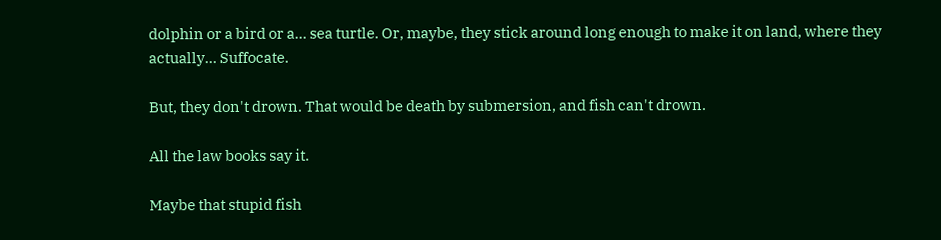dolphin or a bird or a... sea turtle. Or, maybe, they stick around long enough to make it on land, where they actually... Suffocate.

But, they don't drown. That would be death by submersion, and fish can't drown.

All the law books say it.

Maybe that stupid fish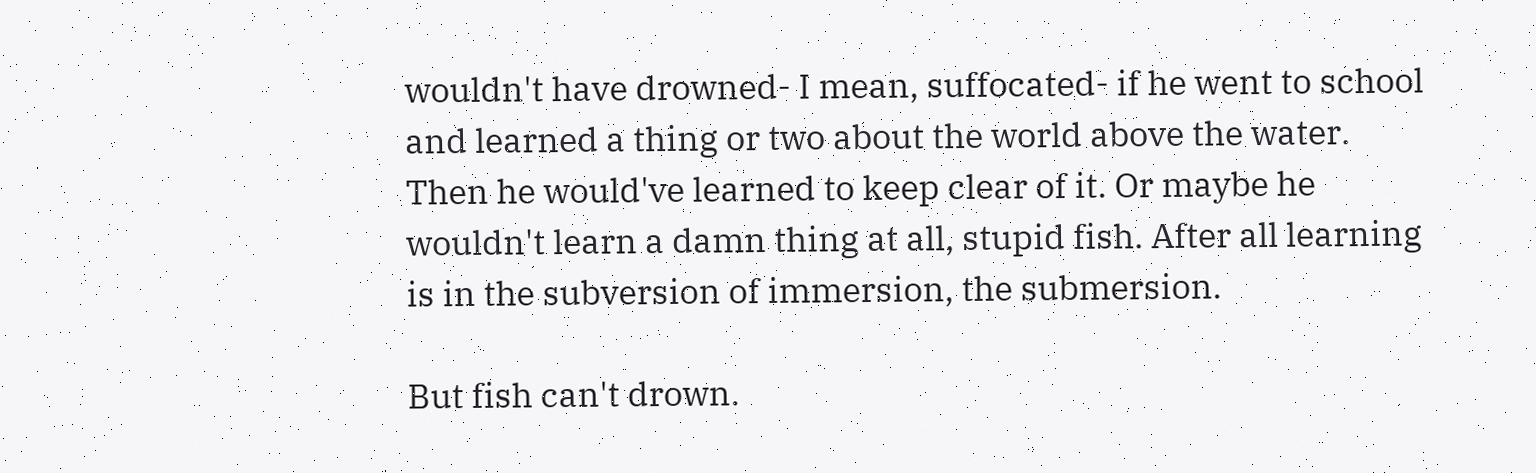wouldn't have drowned- I mean, suffocated- if he went to school and learned a thing or two about the world above the water. Then he would've learned to keep clear of it. Or maybe he wouldn't learn a damn thing at all, stupid fish. After all learning is in the subversion of immersion, the submersion.

But fish can't drown.